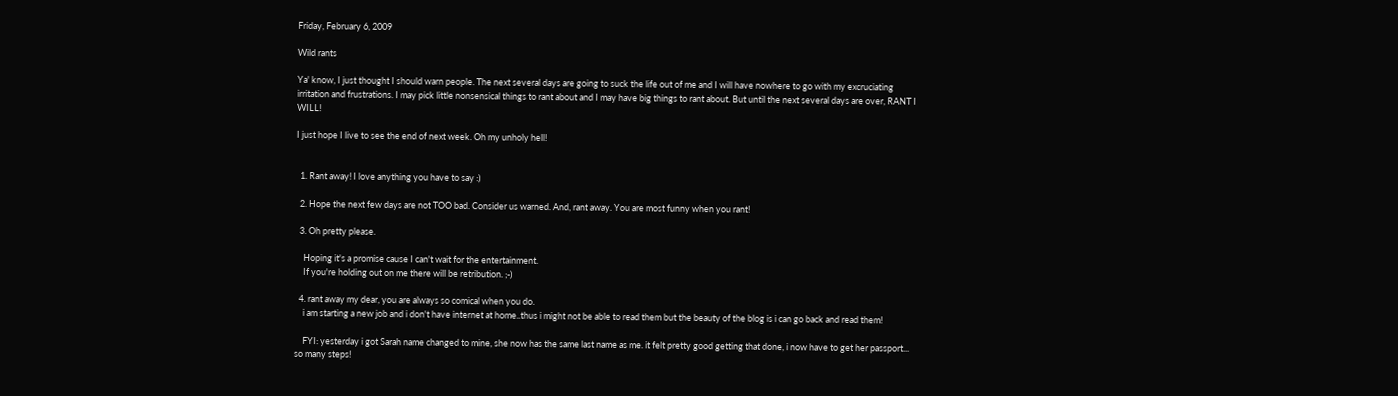Friday, February 6, 2009

Wild rants

Ya' know, I just thought I should warn people. The next several days are going to suck the life out of me and I will have nowhere to go with my excruciating irritation and frustrations. I may pick little nonsensical things to rant about and I may have big things to rant about. But until the next several days are over, RANT I WILL!

I just hope I live to see the end of next week. Oh my unholy hell!


  1. Rant away! I love anything you have to say :)

  2. Hope the next few days are not TOO bad. Consider us warned. And, rant away. You are most funny when you rant!

  3. Oh pretty please.

    Hoping it's a promise cause I can't wait for the entertainment.
    If you're holding out on me there will be retribution. ;-)

  4. rant away my dear, you are always so comical when you do.
    i am starting a new job and i don't have internet at home..thus i might not be able to read them but the beauty of the blog is i can go back and read them!

    FYI: yesterday i got Sarah name changed to mine, she now has the same last name as me. it felt pretty good getting that done, i now have to get her passport... so many steps!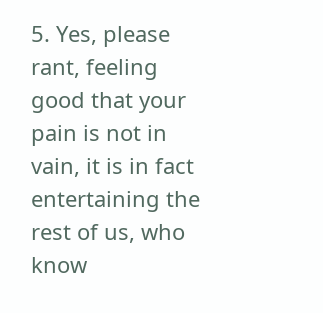5. Yes, please rant, feeling good that your pain is not in vain, it is in fact entertaining the rest of us, who know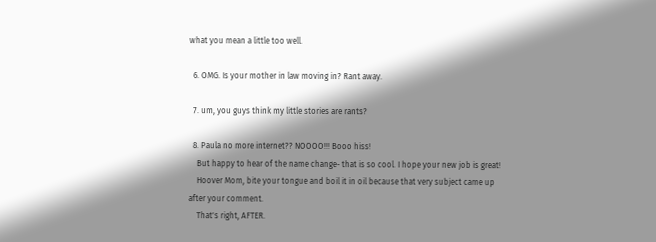what you mean a little too well.

  6. OMG. Is your mother in law moving in? Rant away.

  7. um, you guys think my little stories are rants?

  8. Paula no more internet?? NOOOO!!! Booo hiss!
    But happy to hear of the name change- that is so cool. I hope your new job is great!
    Hoover Mom, bite your tongue and boil it in oil because that very subject came up after your comment.
    That's right, AFTER.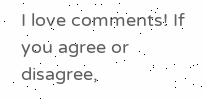I love comments! If you agree or disagree,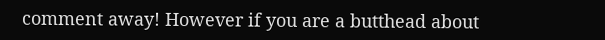comment away! However if you are a butthead about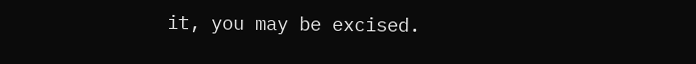it, you may be excised.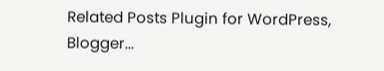Related Posts Plugin for WordPress, Blogger...